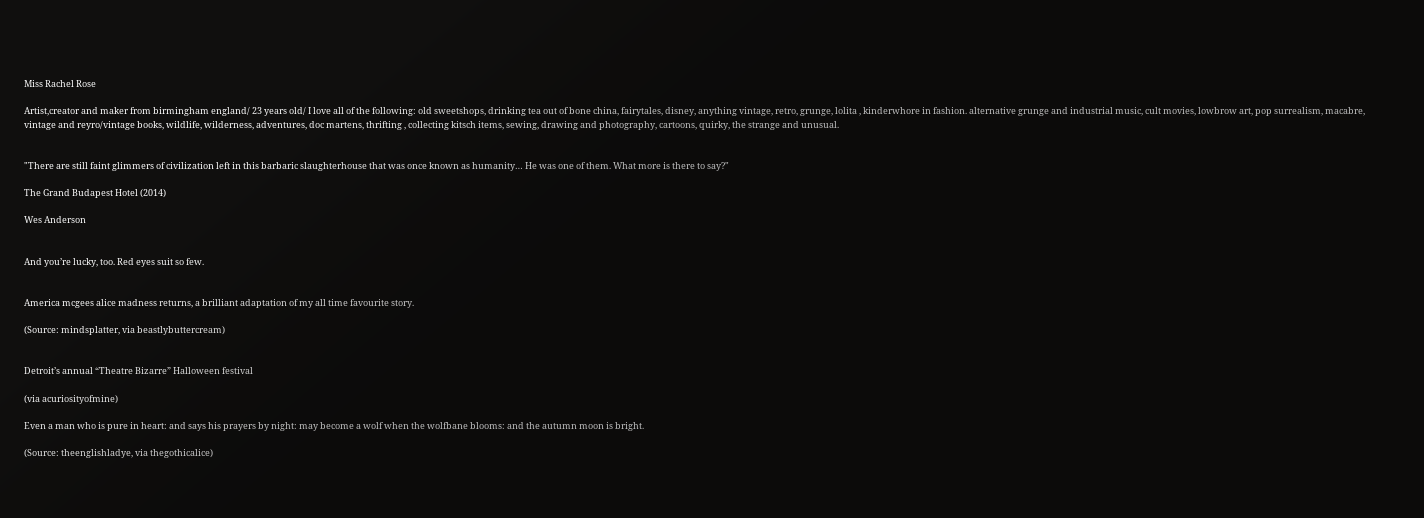Miss Rachel Rose

Artist,creator and maker from birmingham england/ 23 years old/ I love all of the following: old sweetshops, drinking tea out of bone china, fairytales, disney, anything vintage, retro, grunge, lolita , kinderwhore in fashion. alternative grunge and industrial music, cult movies, lowbrow art, pop surrealism, macabre, vintage and reyro/vintage books, wildlife, wilderness, adventures, doc martens, thrifting , collecting kitsch items, sewing, drawing and photography, cartoons, quirky, the strange and unusual.


"There are still faint glimmers of civilization left in this barbaric slaughterhouse that was once known as humanity… He was one of them. What more is there to say?"

The Grand Budapest Hotel (2014)

Wes Anderson


And you’re lucky, too. Red eyes suit so few.


America mcgees alice madness returns, a brilliant adaptation of my all time favourite story.

(Source: mindsplatter, via beastlybuttercream)


Detroit’s annual “Theatre Bizarre” Halloween festival

(via acuriosityofmine)

Even a man who is pure in heart: and says his prayers by night: may become a wolf when the wolfbane blooms: and the autumn moon is bright.

(Source: theenglishladye, via thegothicalice)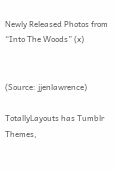Newly Released Photos from “Into The Woods” (x)


(Source: jjenlawrence)

TotallyLayouts has Tumblr Themes,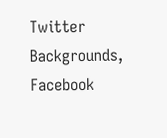Twitter Backgrounds, Facebook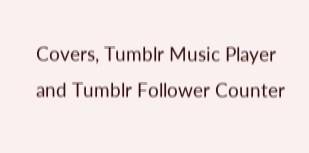Covers, Tumblr Music Player and Tumblr Follower Counter